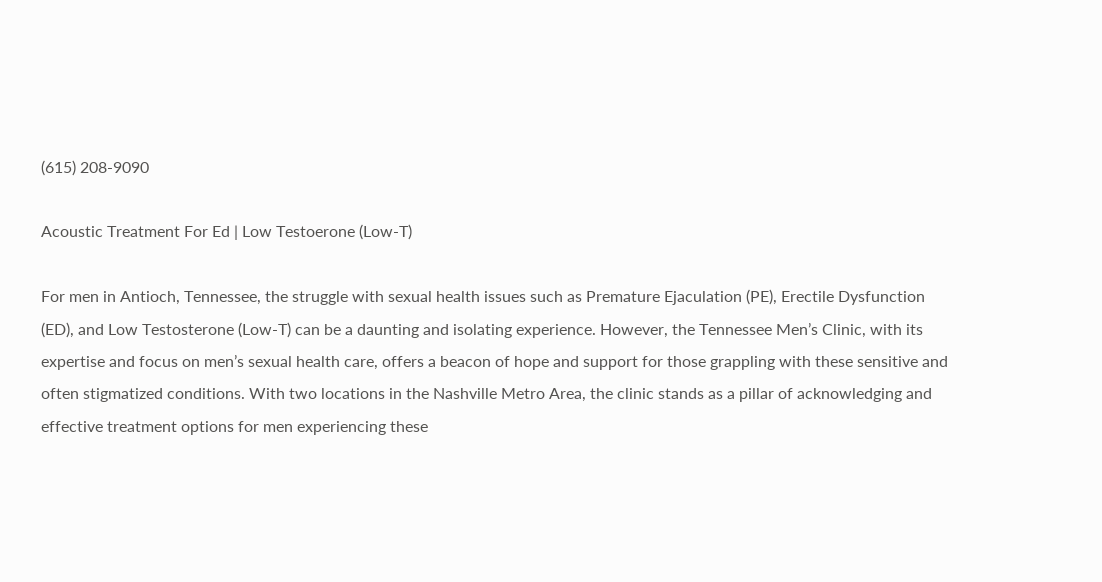(615) 208-9090

Acoustic Treatment For Ed | Low Testoerone (Low-T)

For men in Antioch, Tennessee, the struggle with sexual health issues such as Premature Ejaculation (PE), Erectile Dysfunction (ED), and Low Testosterone (Low-T) can be a daunting and isolating experience. However, the Tennessee Men’s Clinic, with its expertise and focus on men’s sexual health care, offers a beacon of hope and support for those grappling with these sensitive and often stigmatized conditions. With two locations in the Nashville Metro Area, the clinic stands as a pillar of acknowledging and effective treatment options for men experiencing these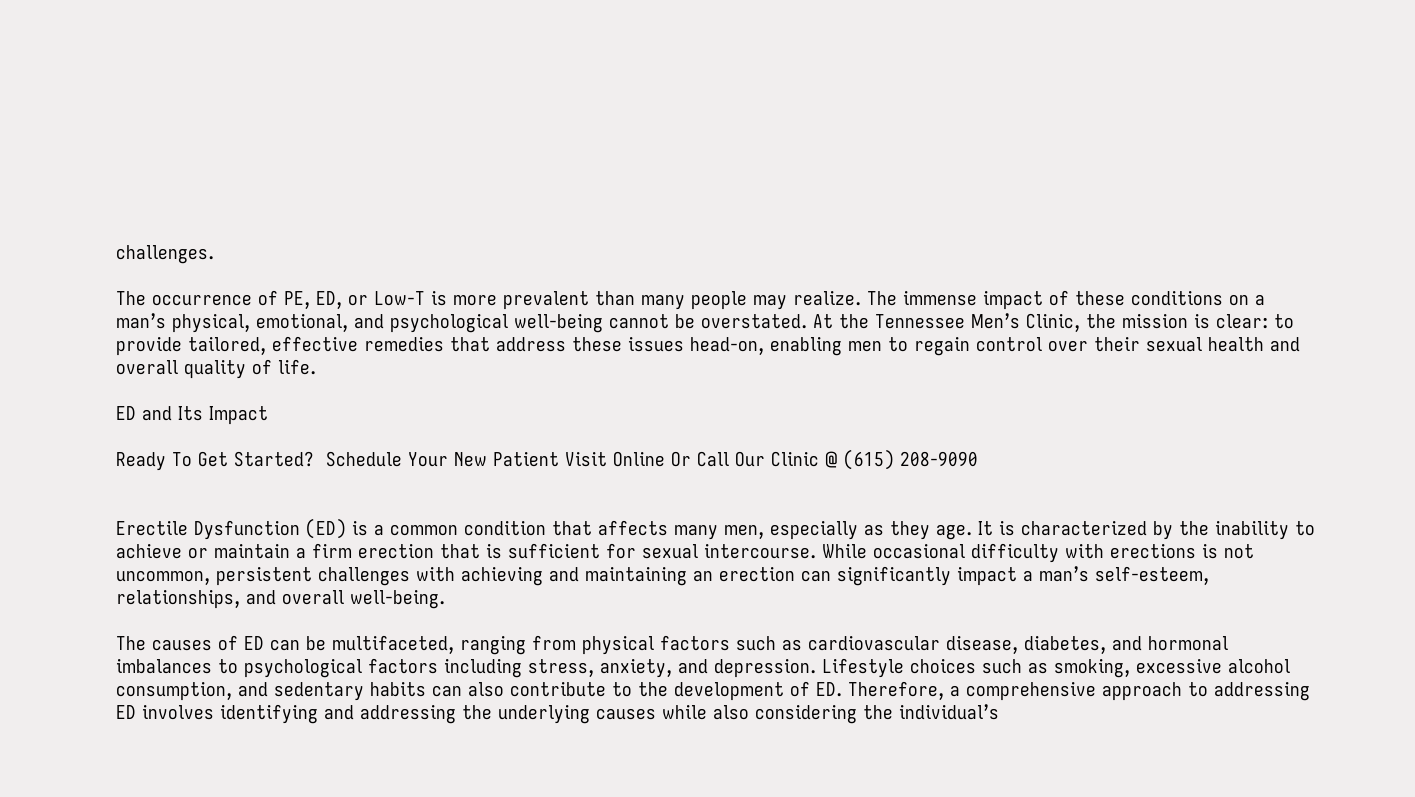challenges.

The occurrence of PE, ED, or Low-T is more prevalent than many people may realize. The immense impact of these conditions on a man’s physical, emotional, and psychological well-being cannot be overstated. At the Tennessee Men’s Clinic, the mission is clear: to provide tailored, effective remedies that address these issues head-on, enabling men to regain control over their sexual health and overall quality of life.

ED and Its Impact

Ready To Get Started?  Schedule Your New Patient Visit Online Or Call Our Clinic @ (615) 208-9090


Erectile Dysfunction (ED) is a common condition that affects many men, especially as they age. It is characterized by the inability to achieve or maintain a firm erection that is sufficient for sexual intercourse. While occasional difficulty with erections is not uncommon, persistent challenges with achieving and maintaining an erection can significantly impact a man’s self-esteem, relationships, and overall well-being.

The causes of ED can be multifaceted, ranging from physical factors such as cardiovascular disease, diabetes, and hormonal imbalances to psychological factors including stress, anxiety, and depression. Lifestyle choices such as smoking, excessive alcohol consumption, and sedentary habits can also contribute to the development of ED. Therefore, a comprehensive approach to addressing ED involves identifying and addressing the underlying causes while also considering the individual’s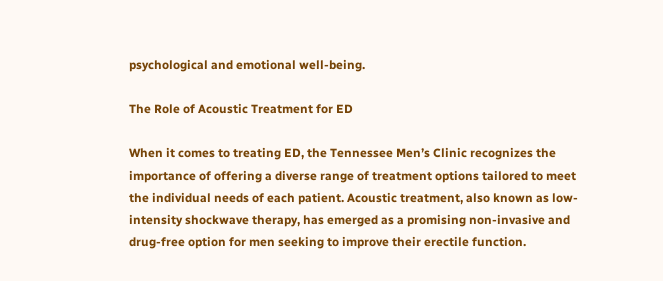psychological and emotional well-being.

The Role of Acoustic Treatment for ED

When it comes to treating ED, the Tennessee Men’s Clinic recognizes the importance of offering a diverse range of treatment options tailored to meet the individual needs of each patient. Acoustic treatment, also known as low-intensity shockwave therapy, has emerged as a promising non-invasive and drug-free option for men seeking to improve their erectile function.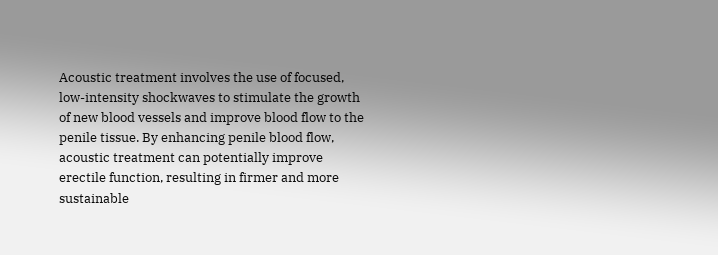Acoustic treatment involves the use of focused, low-intensity shockwaves to stimulate the growth of new blood vessels and improve blood flow to the penile tissue. By enhancing penile blood flow, acoustic treatment can potentially improve erectile function, resulting in firmer and more sustainable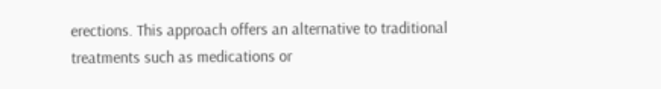erections. This approach offers an alternative to traditional treatments such as medications or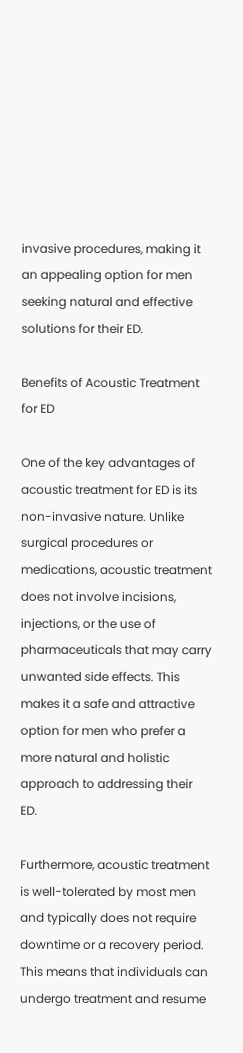invasive procedures, making it an appealing option for men seeking natural and effective solutions for their ED.

Benefits of Acoustic Treatment for ED

One of the key advantages of acoustic treatment for ED is its non-invasive nature. Unlike surgical procedures or medications, acoustic treatment does not involve incisions, injections, or the use of pharmaceuticals that may carry unwanted side effects. This makes it a safe and attractive option for men who prefer a more natural and holistic approach to addressing their ED.

Furthermore, acoustic treatment is well-tolerated by most men and typically does not require downtime or a recovery period. This means that individuals can undergo treatment and resume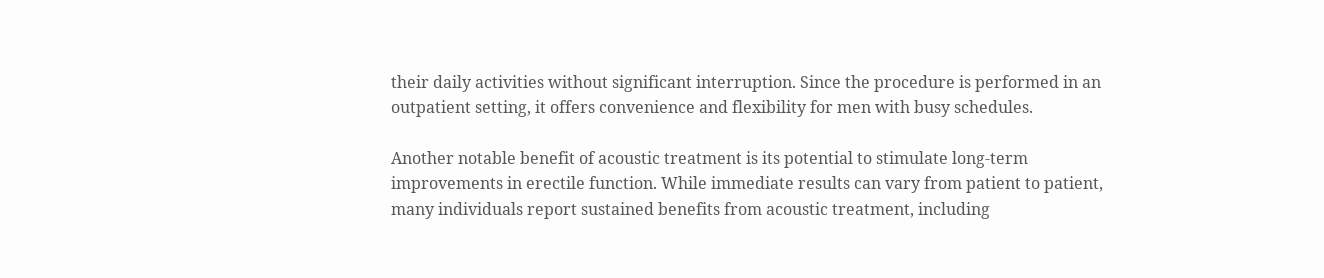their daily activities without significant interruption. Since the procedure is performed in an outpatient setting, it offers convenience and flexibility for men with busy schedules.

Another notable benefit of acoustic treatment is its potential to stimulate long-term improvements in erectile function. While immediate results can vary from patient to patient, many individuals report sustained benefits from acoustic treatment, including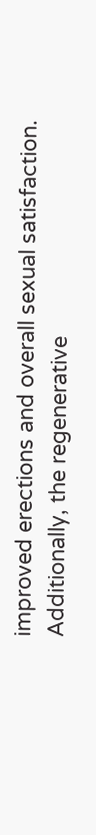improved erections and overall sexual satisfaction. Additionally, the regenerative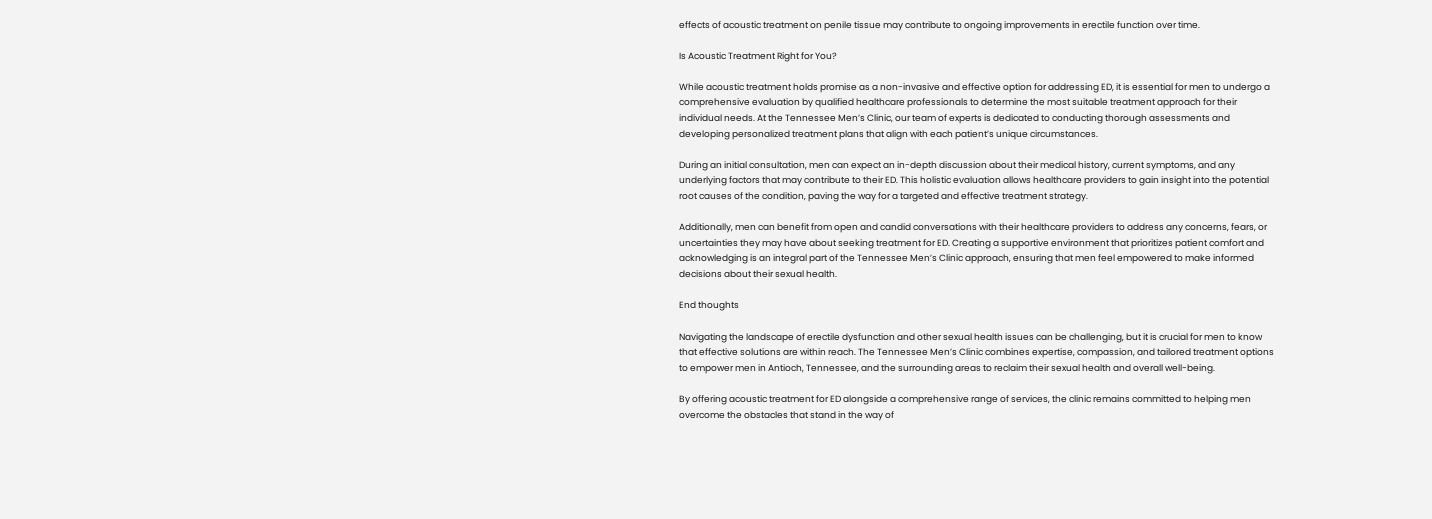effects of acoustic treatment on penile tissue may contribute to ongoing improvements in erectile function over time.

Is Acoustic Treatment Right for You?

While acoustic treatment holds promise as a non-invasive and effective option for addressing ED, it is essential for men to undergo a comprehensive evaluation by qualified healthcare professionals to determine the most suitable treatment approach for their individual needs. At the Tennessee Men’s Clinic, our team of experts is dedicated to conducting thorough assessments and developing personalized treatment plans that align with each patient’s unique circumstances.

During an initial consultation, men can expect an in-depth discussion about their medical history, current symptoms, and any underlying factors that may contribute to their ED. This holistic evaluation allows healthcare providers to gain insight into the potential root causes of the condition, paving the way for a targeted and effective treatment strategy.

Additionally, men can benefit from open and candid conversations with their healthcare providers to address any concerns, fears, or uncertainties they may have about seeking treatment for ED. Creating a supportive environment that prioritizes patient comfort and acknowledging is an integral part of the Tennessee Men’s Clinic approach, ensuring that men feel empowered to make informed decisions about their sexual health.

End thoughts

Navigating the landscape of erectile dysfunction and other sexual health issues can be challenging, but it is crucial for men to know that effective solutions are within reach. The Tennessee Men’s Clinic combines expertise, compassion, and tailored treatment options to empower men in Antioch, Tennessee, and the surrounding areas to reclaim their sexual health and overall well-being.

By offering acoustic treatment for ED alongside a comprehensive range of services, the clinic remains committed to helping men overcome the obstacles that stand in the way of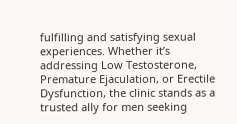fulfilling and satisfying sexual experiences. Whether it’s addressing Low Testosterone, Premature Ejaculation, or Erectile Dysfunction, the clinic stands as a trusted ally for men seeking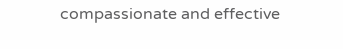compassionate and effective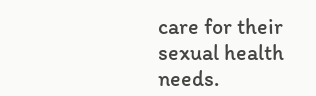care for their sexual health needs.